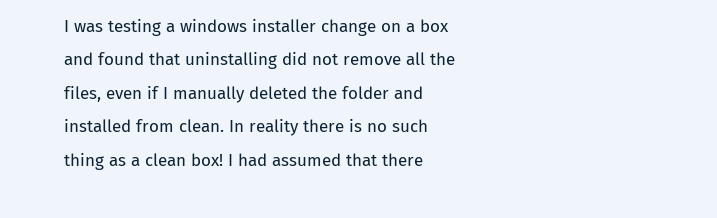I was testing a windows installer change on a box and found that uninstalling did not remove all the files, even if I manually deleted the folder and installed from clean. In reality there is no such thing as a clean box! I had assumed that there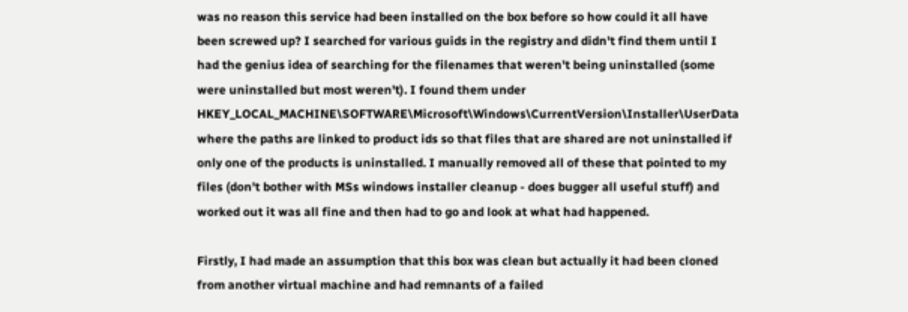was no reason this service had been installed on the box before so how could it all have been screwed up? I searched for various guids in the registry and didn't find them until I had the genius idea of searching for the filenames that weren't being uninstalled (some were uninstalled but most weren't). I found them under HKEY_LOCAL_MACHINE\SOFTWARE\Microsoft\Windows\CurrentVersion\Installer\UserData where the paths are linked to product ids so that files that are shared are not uninstalled if only one of the products is uninstalled. I manually removed all of these that pointed to my files (don't bother with MSs windows installer cleanup - does bugger all useful stuff) and worked out it was all fine and then had to go and look at what had happened.

Firstly, I had made an assumption that this box was clean but actually it had been cloned from another virtual machine and had remnants of a failed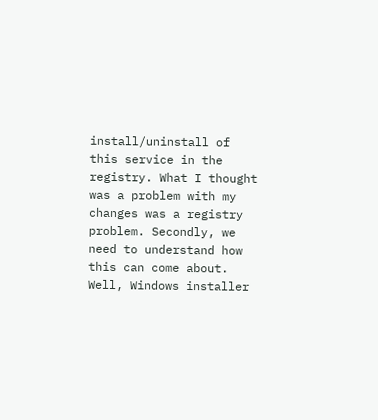install/uninstall of this service in the registry. What I thought was a problem with my changes was a registry problem. Secondly, we need to understand how this can come about. Well, Windows installer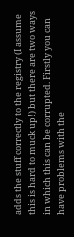adds the stuff correctly to the registry (I assume this is hard to muck up!) but there are two ways in which this can be corrupted. Firstly you can have problems with the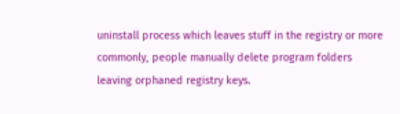uninstall process which leaves stuff in the registry or more commonly, people manually delete program folders leaving orphaned registry keys.